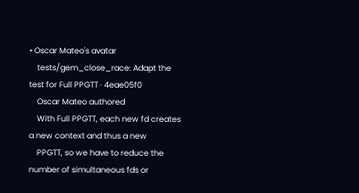• Oscar Mateo's avatar
    tests/gem_close_race: Adapt the test for Full PPGTT · 4eae05f0
    Oscar Mateo authored
    With Full PPGTT, each new fd creates a new context and thus a new
    PPGTT, so we have to reduce the number of simultaneous fds or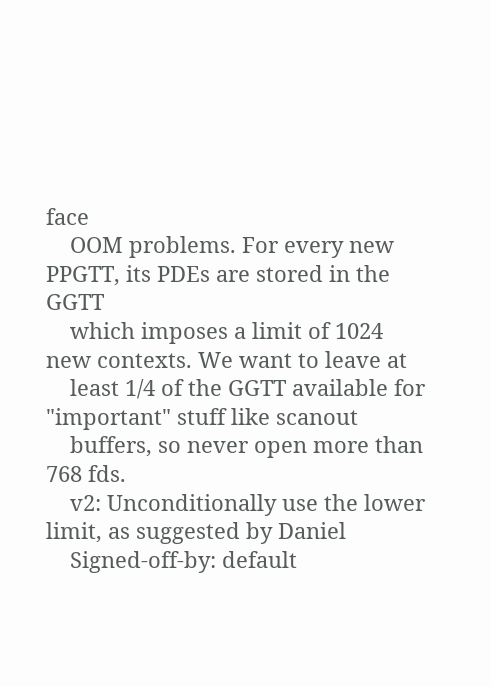face
    OOM problems. For every new PPGTT, its PDEs are stored in the GGTT
    which imposes a limit of 1024 new contexts. We want to leave at
    least 1/4 of the GGTT available for "important" stuff like scanout
    buffers, so never open more than 768 fds.
    v2: Unconditionally use the lower limit, as suggested by Daniel
    Signed-off-by: default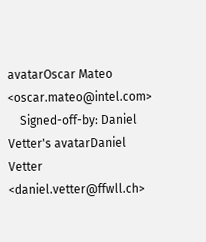avatarOscar Mateo <oscar.mateo@intel.com>
    Signed-off-by: Daniel Vetter's avatarDaniel Vetter <daniel.vetter@ffwll.ch>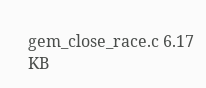gem_close_race.c 6.17 KB